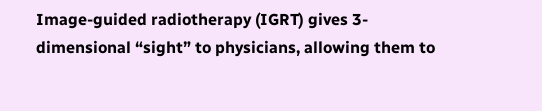Image-guided radiotherapy (IGRT) gives 3-dimensional “sight” to physicians, allowing them to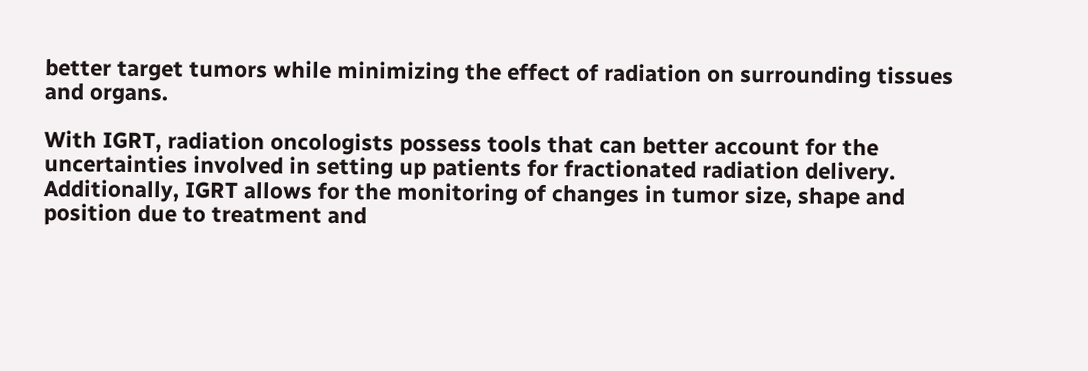better target tumors while minimizing the effect of radiation on surrounding tissues and organs.

With IGRT, radiation oncologists possess tools that can better account for the uncertainties involved in setting up patients for fractionated radiation delivery. Additionally, IGRT allows for the monitoring of changes in tumor size, shape and position due to treatment and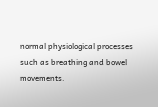normal physiological processes such as breathing and bowel movements.